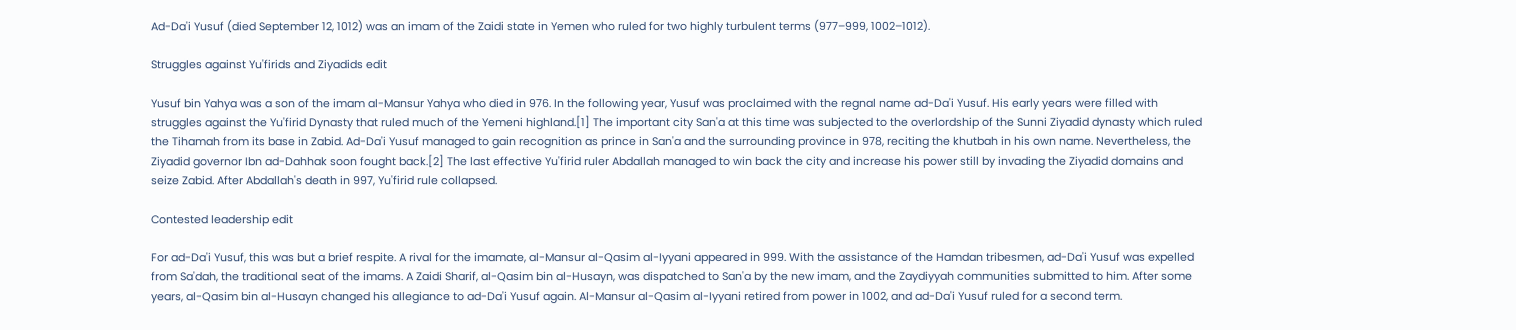Ad-Da'i Yusuf (died September 12, 1012) was an imam of the Zaidi state in Yemen who ruled for two highly turbulent terms (977–999, 1002–1012).

Struggles against Yu'firids and Ziyadids edit

Yusuf bin Yahya was a son of the imam al-Mansur Yahya who died in 976. In the following year, Yusuf was proclaimed with the regnal name ad-Da'i Yusuf. His early years were filled with struggles against the Yu'firid Dynasty that ruled much of the Yemeni highland.[1] The important city San'a at this time was subjected to the overlordship of the Sunni Ziyadid dynasty which ruled the Tihamah from its base in Zabid. Ad-Da'i Yusuf managed to gain recognition as prince in San'a and the surrounding province in 978, reciting the khutbah in his own name. Nevertheless, the Ziyadid governor Ibn ad-Dahhak soon fought back.[2] The last effective Yu'firid ruler Abdallah managed to win back the city and increase his power still by invading the Ziyadid domains and seize Zabid. After Abdallah's death in 997, Yu'firid rule collapsed.

Contested leadership edit

For ad-Da'i Yusuf, this was but a brief respite. A rival for the imamate, al-Mansur al-Qasim al-Iyyani appeared in 999. With the assistance of the Hamdan tribesmen, ad-Da'i Yusuf was expelled from Sa'dah, the traditional seat of the imams. A Zaidi Sharif, al-Qasim bin al-Husayn, was dispatched to San'a by the new imam, and the Zaydiyyah communities submitted to him. After some years, al-Qasim bin al-Husayn changed his allegiance to ad-Da'i Yusuf again. Al-Mansur al-Qasim al-Iyyani retired from power in 1002, and ad-Da'i Yusuf ruled for a second term.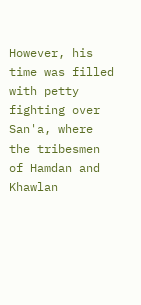However, his time was filled with petty fighting over San'a, where the tribesmen of Hamdan and Khawlan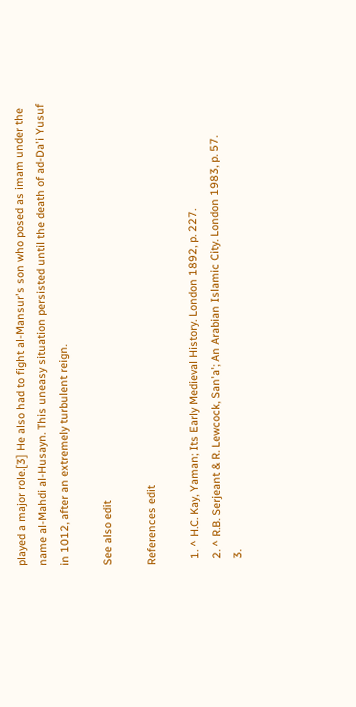played a major role.[3] He also had to fight al-Mansur's son who posed as imam under the name al-Mahdi al-Husayn. This uneasy situation persisted until the death of ad-Da'i Yusuf in 1012, after an extremely turbulent reign.

See also edit

References edit

  1. ^ H.C. Kay, Yaman; Its Early Medieval History. London 1892, p. 227.
  2. ^ R.B. Serjeant & R. Lewcock, San'a'; An Arabian Islamic City. London 1983, p. 57.
  3.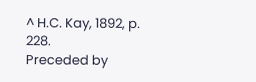^ H.C. Kay, 1892, p. 228.
Preceded by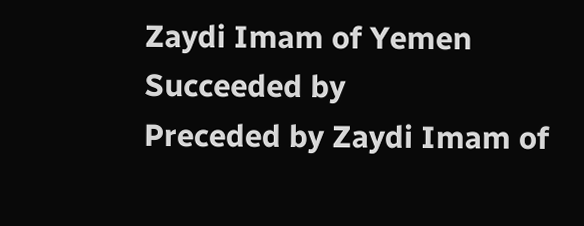Zaydi Imam of Yemen
Succeeded by
Preceded by Zaydi Imam of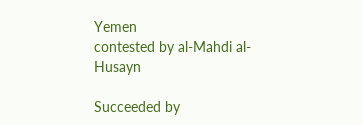Yemen
contested by al-Mahdi al-Husayn

Succeeded by